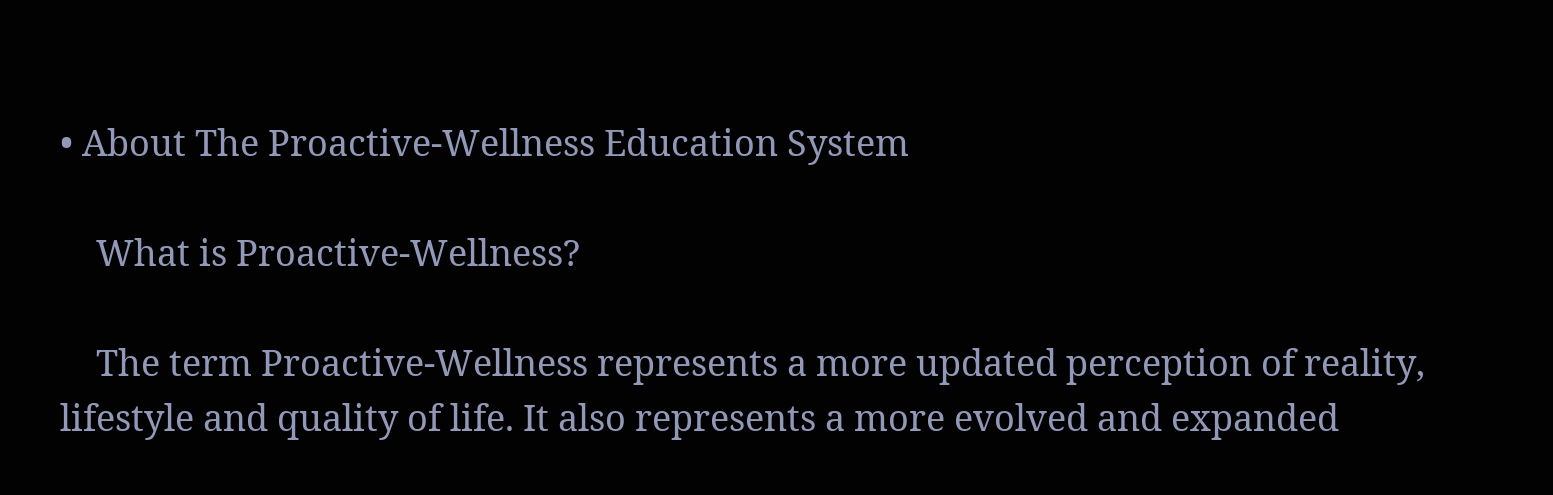• About The Proactive-Wellness Education System

    What is Proactive-Wellness?

    The term Proactive-Wellness represents a more updated perception of reality, lifestyle and quality of life. It also represents a more evolved and expanded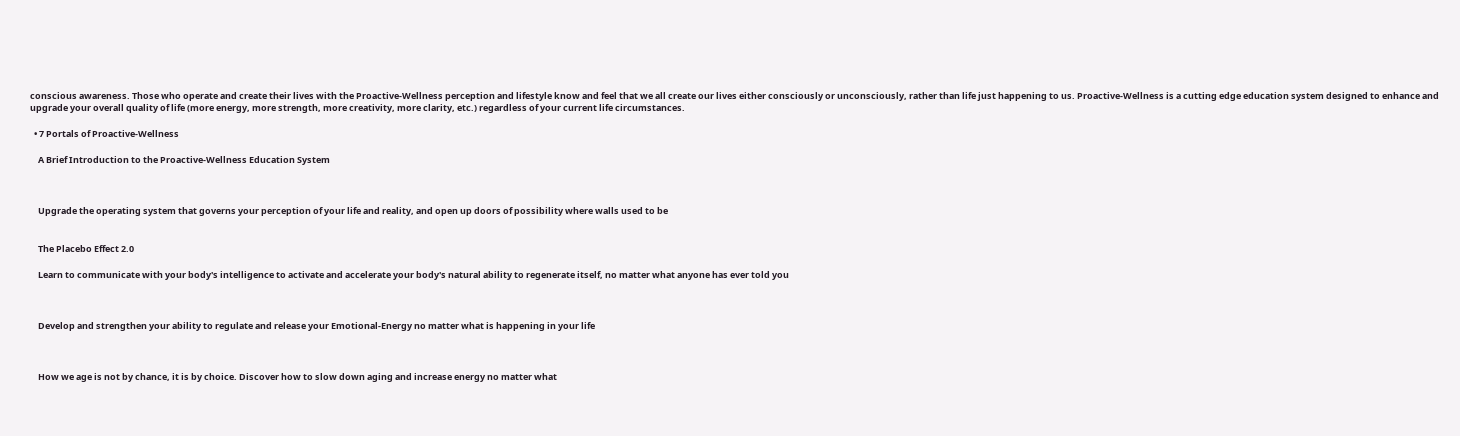conscious awareness. Those who operate and create their lives with the Proactive-Wellness perception and lifestyle know and feel that we all create our lives either consciously or unconsciously, rather than life just happening to us. Proactive-Wellness is a cutting edge education system designed to enhance and upgrade your overall quality of life (more energy, more strength, more creativity, more clarity, etc.) regardless of your current life circumstances.

  • 7 Portals of Proactive-Wellness

    A Brief Introduction to the Proactive-Wellness Education System



    Upgrade the operating system that governs your perception of your life and reality, and open up doors of possibility where walls used to be


    The Placebo Effect 2.0

    Learn to communicate with your body's intelligence to activate and accelerate your body's natural ability to regenerate itself, no matter what anyone has ever told you



    Develop and strengthen your ability to regulate and release your Emotional-Energy no matter what is happening in your life



    How we age is not by chance, it is by choice. Discover how to slow down aging and increase energy no matter what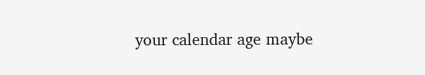your calendar age maybe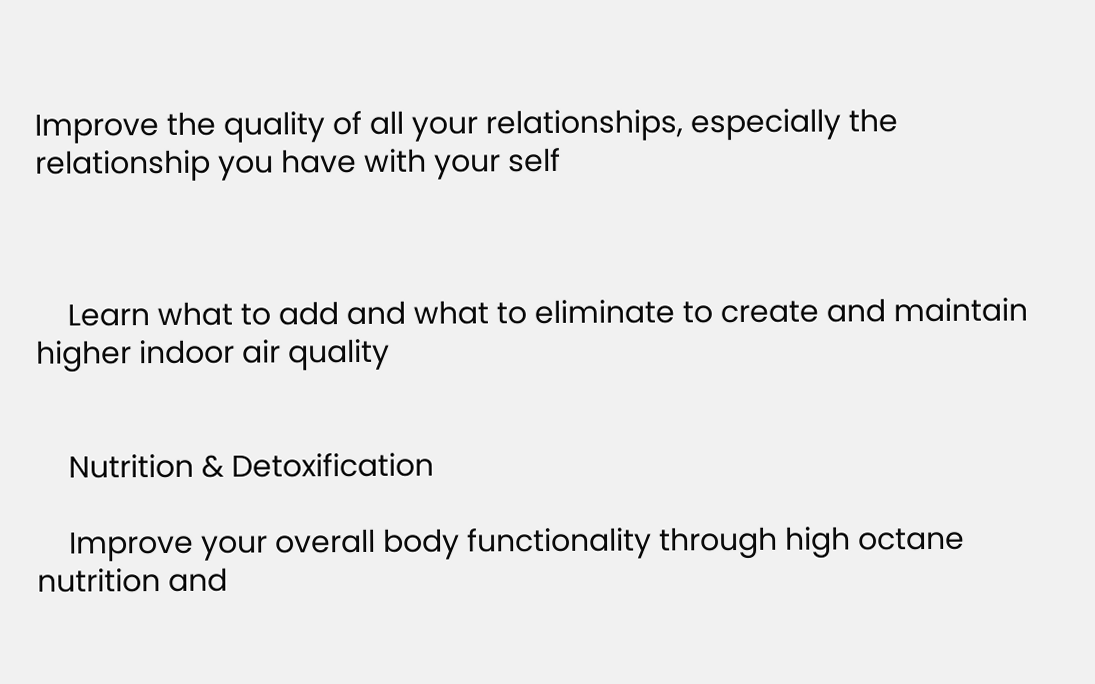Improve the quality of all your relationships, especially the relationship you have with your self



    Learn what to add and what to eliminate to create and maintain higher indoor air quality


    Nutrition & Detoxification

    Improve your overall body functionality through high octane nutrition and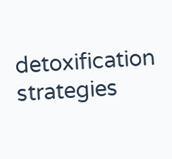detoxification strategies